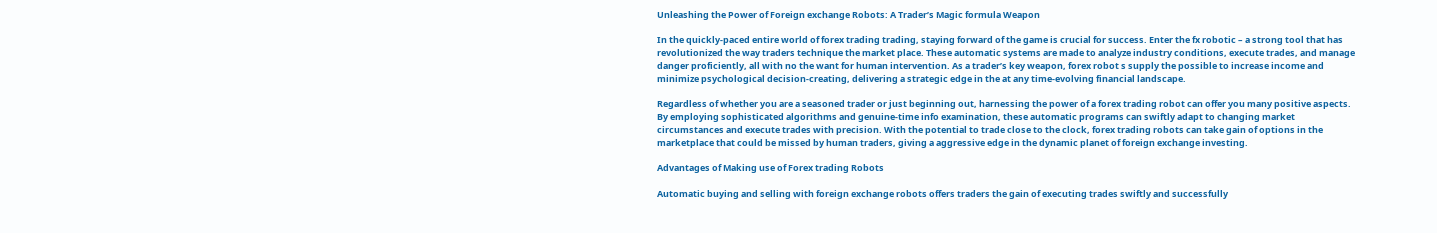Unleashing the Power of Foreign exchange Robots: A Trader’s Magic formula Weapon

In the quickly-paced entire world of forex trading trading, staying forward of the game is crucial for success. Enter the fx robotic – a strong tool that has revolutionized the way traders technique the market place. These automatic systems are made to analyze industry conditions, execute trades, and manage danger proficiently, all with no the want for human intervention. As a trader’s key weapon, forex robot s supply the possible to increase income and minimize psychological decision-creating, delivering a strategic edge in the at any time-evolving financial landscape.

Regardless of whether you are a seasoned trader or just beginning out, harnessing the power of a forex trading robot can offer you many positive aspects. By employing sophisticated algorithms and genuine-time info examination, these automatic programs can swiftly adapt to changing market circumstances and execute trades with precision. With the potential to trade close to the clock, forex trading robots can take gain of options in the marketplace that could be missed by human traders, giving a aggressive edge in the dynamic planet of foreign exchange investing.

Advantages of Making use of Forex trading Robots

Automatic buying and selling with foreign exchange robots offers traders the gain of executing trades swiftly and successfully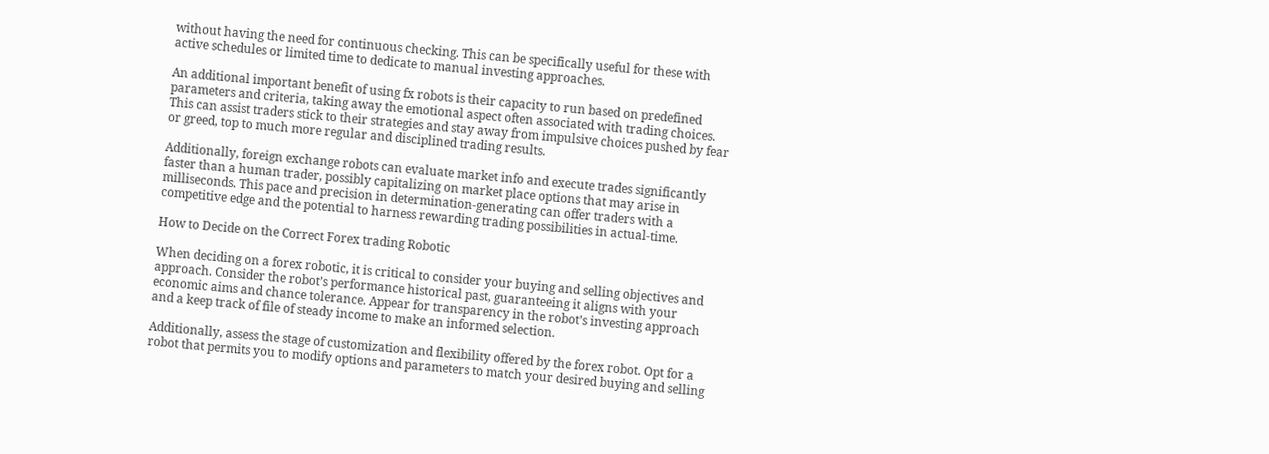without having the need for continuous checking. This can be specifically useful for these with active schedules or limited time to dedicate to manual investing approaches.

An additional important benefit of using fx robots is their capacity to run based on predefined parameters and criteria, taking away the emotional aspect often associated with trading choices. This can assist traders stick to their strategies and stay away from impulsive choices pushed by fear or greed, top to much more regular and disciplined trading results.

Additionally, foreign exchange robots can evaluate market info and execute trades significantly faster than a human trader, possibly capitalizing on market place options that may arise in milliseconds. This pace and precision in determination-generating can offer traders with a competitive edge and the potential to harness rewarding trading possibilities in actual-time.

How to Decide on the Correct Forex trading Robotic

When deciding on a forex robotic, it is critical to consider your buying and selling objectives and approach. Consider the robot’s performance historical past, guaranteeing it aligns with your economic aims and chance tolerance. Appear for transparency in the robot’s investing approach and a keep track of file of steady income to make an informed selection.

Additionally, assess the stage of customization and flexibility offered by the forex robot. Opt for a robot that permits you to modify options and parameters to match your desired buying and selling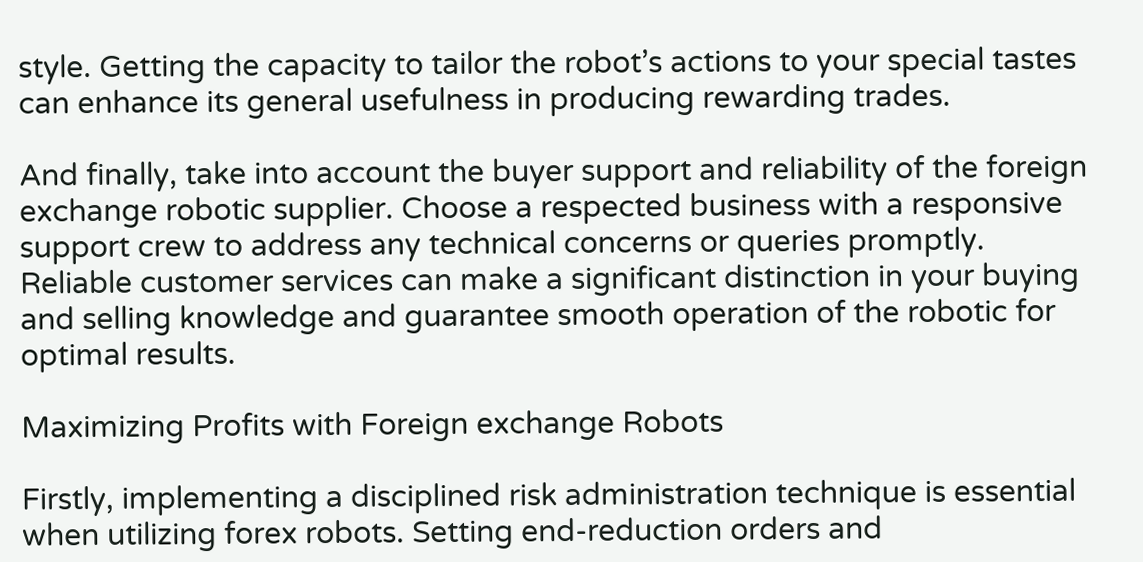style. Getting the capacity to tailor the robot’s actions to your special tastes can enhance its general usefulness in producing rewarding trades.

And finally, take into account the buyer support and reliability of the foreign exchange robotic supplier. Choose a respected business with a responsive support crew to address any technical concerns or queries promptly. Reliable customer services can make a significant distinction in your buying and selling knowledge and guarantee smooth operation of the robotic for optimal results.

Maximizing Profits with Foreign exchange Robots

Firstly, implementing a disciplined risk administration technique is essential when utilizing forex robots. Setting end-reduction orders and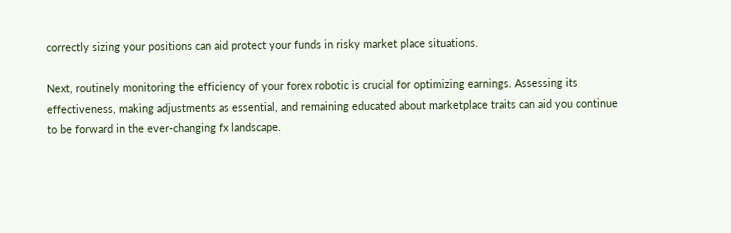correctly sizing your positions can aid protect your funds in risky market place situations.

Next, routinely monitoring the efficiency of your forex robotic is crucial for optimizing earnings. Assessing its effectiveness, making adjustments as essential, and remaining educated about marketplace traits can aid you continue to be forward in the ever-changing fx landscape.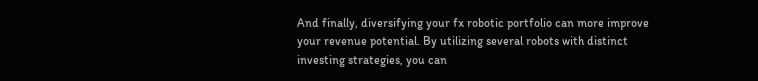And finally, diversifying your fx robotic portfolio can more improve your revenue potential. By utilizing several robots with distinct investing strategies, you can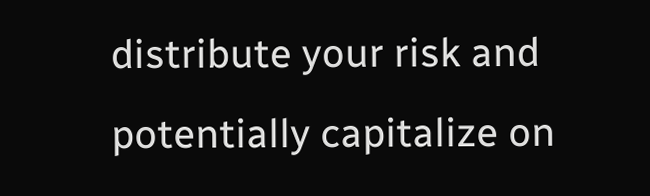distribute your risk and potentially capitalize on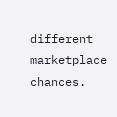different marketplace chances.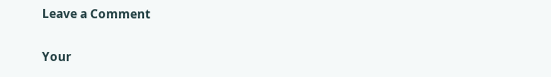Leave a Comment

Your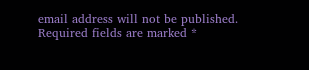email address will not be published. Required fields are marked *